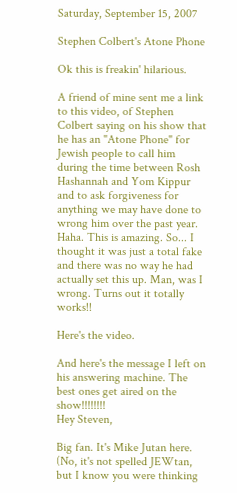Saturday, September 15, 2007

Stephen Colbert's Atone Phone

Ok this is freakin' hilarious.

A friend of mine sent me a link to this video, of Stephen Colbert saying on his show that he has an "Atone Phone" for Jewish people to call him during the time between Rosh Hashannah and Yom Kippur and to ask forgiveness for anything we may have done to wrong him over the past year. Haha. This is amazing. So... I thought it was just a total fake and there was no way he had actually set this up. Man, was I wrong. Turns out it totally works!!

Here's the video.

And here's the message I left on his answering machine. The best ones get aired on the show!!!!!!!!
Hey Steven,

Big fan. It's Mike Jutan here. (No, it's not spelled JEWtan, but I know you were thinking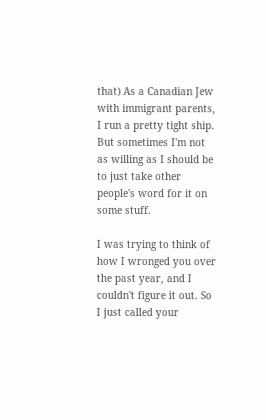that) As a Canadian Jew with immigrant parents, I run a pretty tight ship. But sometimes I'm not as willing as I should be to just take other people's word for it on some stuff.

I was trying to think of how I wronged you over the past year, and I couldn't figure it out. So I just called your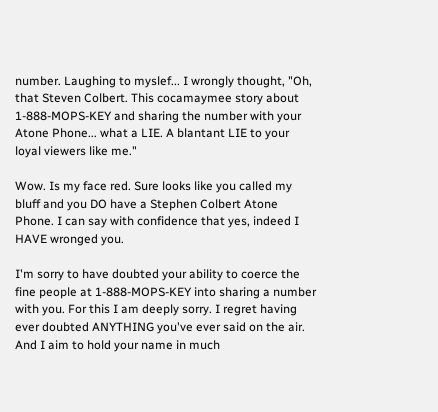number. Laughing to myslef... I wrongly thought, "Oh, that Steven Colbert. This cocamaymee story about 1-888-MOPS-KEY and sharing the number with your Atone Phone... what a LIE. A blantant LIE to your loyal viewers like me."

Wow. Is my face red. Sure looks like you called my bluff and you DO have a Stephen Colbert Atone Phone. I can say with confidence that yes, indeed I HAVE wronged you.

I'm sorry to have doubted your ability to coerce the fine people at 1-888-MOPS-KEY into sharing a number with you. For this I am deeply sorry. I regret having ever doubted ANYTHING you've ever said on the air. And I aim to hold your name in much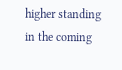higher standing in the coming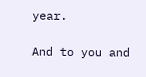year.

And to you and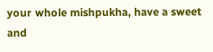your whole mishpukha, have a sweet and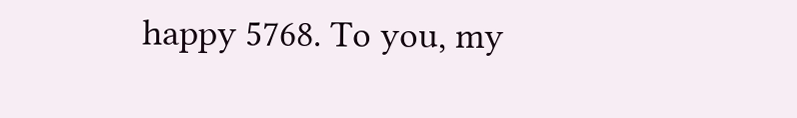happy 5768. To you, my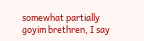somewhat partially goyim brethren, I say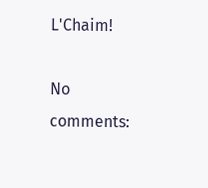L'Chaim!

No comments: